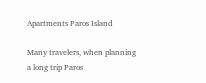Apartments Paros Island

Many travelers, when planning a long trip Paros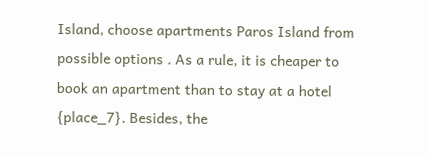Island, choose apartments Paros Island from possible options . As a rule, it is cheaper to book an apartment than to stay at a hotel {place_7}. Besides, the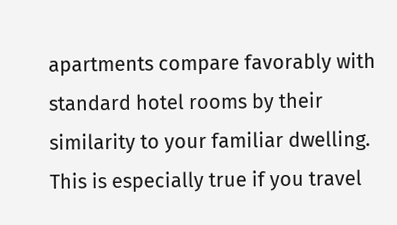apartments compare favorably with standard hotel rooms by their similarity to your familiar dwelling. This is especially true if you travel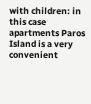with children: in this case apartments Paros Island is a very convenient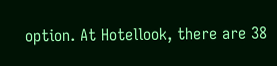option. At Hotellook, there are 38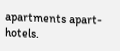apartments apart-hotels.